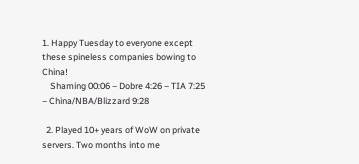1. Happy Tuesday to everyone except these spineless companies bowing to China!
    Shaming 00:06 – Dobre 4:26 – TIA 7:25 – China/NBA/Blizzard 9:28

  2. Played 10+ years of WoW on private servers. Two months into me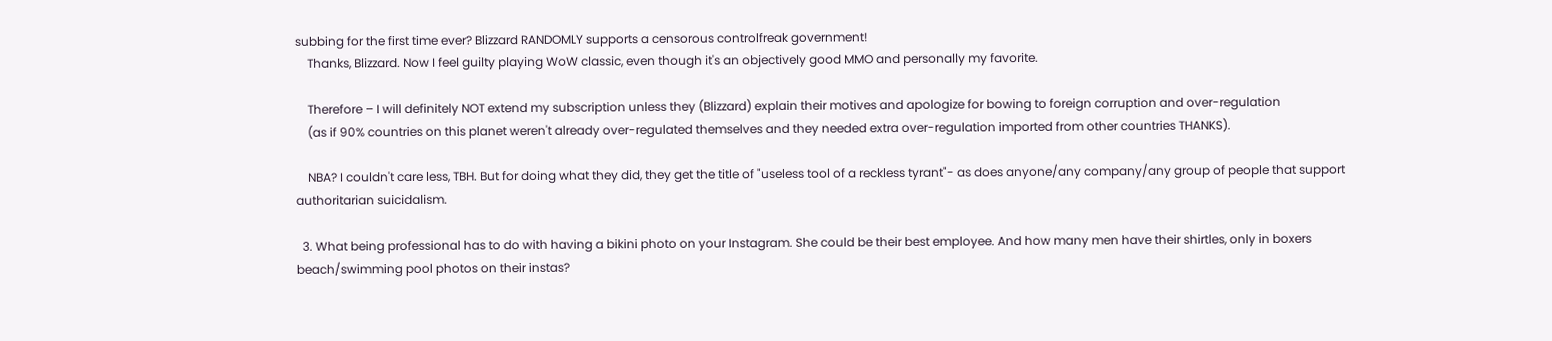subbing for the first time ever? Blizzard RANDOMLY supports a censorous controlfreak government!
    Thanks, Blizzard. Now I feel guilty playing WoW classic, even though it's an objectively good MMO and personally my favorite.

    Therefore – I will definitely NOT extend my subscription unless they (Blizzard) explain their motives and apologize for bowing to foreign corruption and over-regulation
    (as if 90% countries on this planet weren't already over-regulated themselves and they needed extra over-regulation imported from other countries THANKS).

    NBA? I couldn't care less, TBH. But for doing what they did, they get the title of "useless tool of a reckless tyrant"- as does anyone/any company/any group of people that support authoritarian suicidalism.

  3. What being professional has to do with having a bikini photo on your Instagram. She could be their best employee. And how many men have their shirtles, only in boxers beach/swimming pool photos on their instas?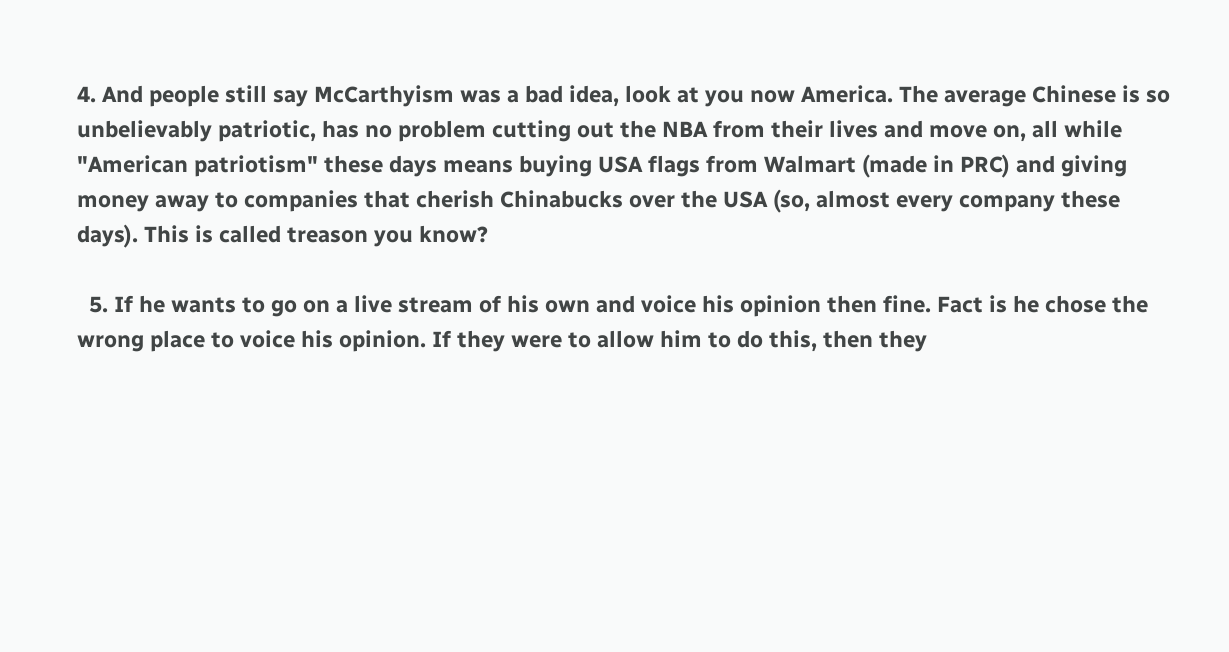4. And people still say McCarthyism was a bad idea, look at you now America. The average Chinese is so unbelievably patriotic, has no problem cutting out the NBA from their lives and move on, all while "American patriotism" these days means buying USA flags from Walmart (made in PRC) and giving money away to companies that cherish Chinabucks over the USA (so, almost every company these days). This is called treason you know?

  5. If he wants to go on a live stream of his own and voice his opinion then fine. Fact is he chose the wrong place to voice his opinion. If they were to allow him to do this, then they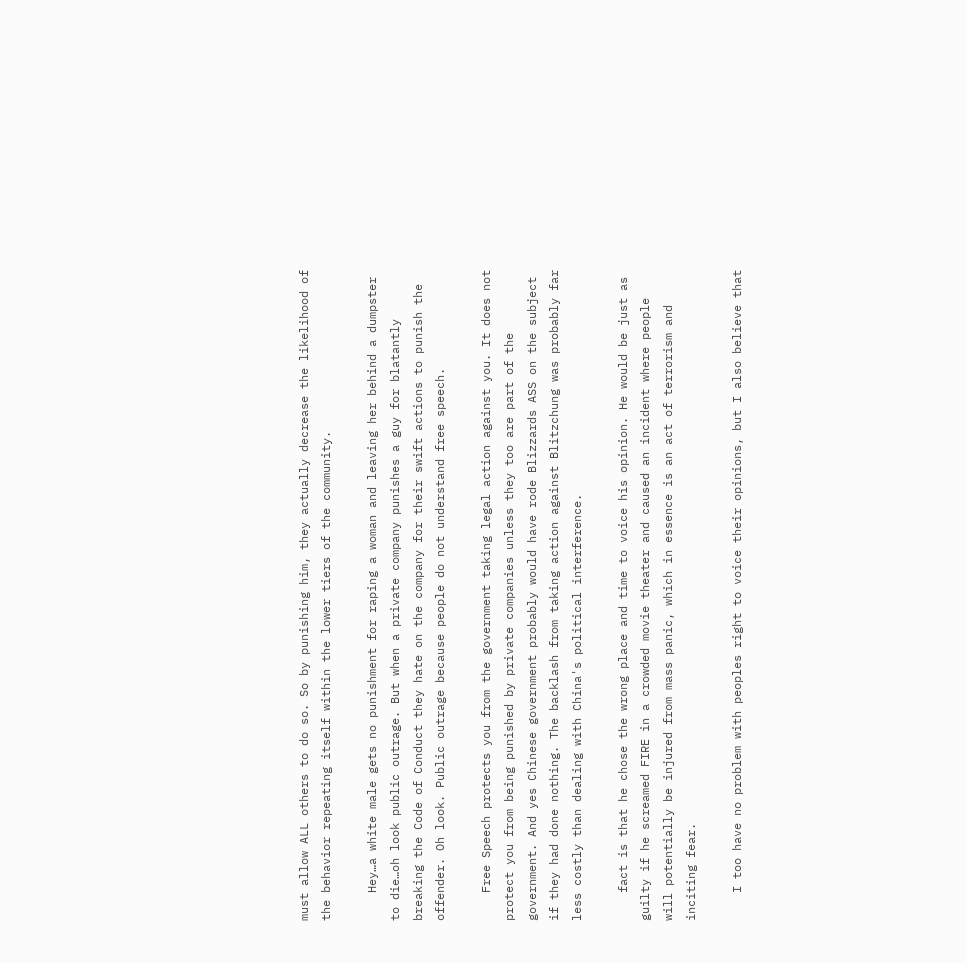must allow ALL others to do so. So by punishing him, they actually decrease the likelihood of the behavior repeating itself within the lower tiers of the community.

    Hey…a white male gets no punishment for raping a woman and leaving her behind a dumpster to die…oh look public outrage. But when a private company punishes a guy for blatantly breaking the Code of Conduct they hate on the company for their swift actions to punish the offender. Oh look. Public outrage because people do not understand free speech.

    Free Speech protects you from the government taking legal action against you. It does not protect you from being punished by private companies unless they too are part of the government. And yes Chinese government probably would have rode Blizzards ASS on the subject if they had done nothing. The backlash from taking action against Blitzchung was probably far less costly than dealing with China's political interference.

    fact is that he chose the wrong place and time to voice his opinion. He would be just as guilty if he screamed FIRE in a crowded movie theater and caused an incident where people will potentially be injured from mass panic, which in essence is an act of terrorism and inciting fear.

    I too have no problem with peoples right to voice their opinions, but I also believe that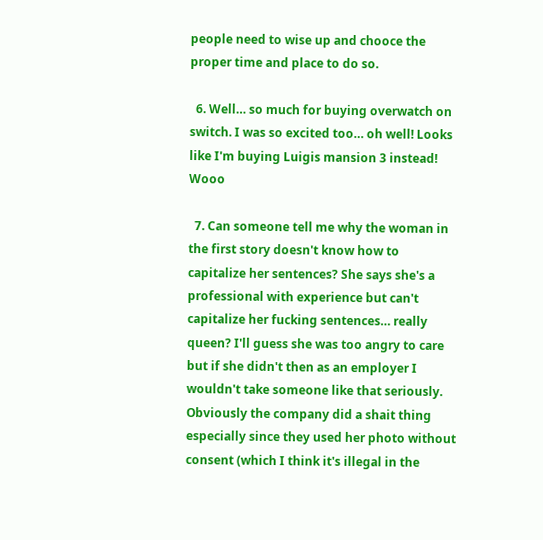people need to wise up and chooce the proper time and place to do so.

  6. Well… so much for buying overwatch on switch. I was so excited too… oh well! Looks like I'm buying Luigis mansion 3 instead! Wooo

  7. Can someone tell me why the woman in the first story doesn't know how to capitalize her sentences? She says she's a professional with experience but can't capitalize her fucking sentences… really queen? I'll guess she was too angry to care but if she didn't then as an employer I wouldn't take someone like that seriously. Obviously the company did a shait thing especially since they used her photo without consent (which I think it's illegal in the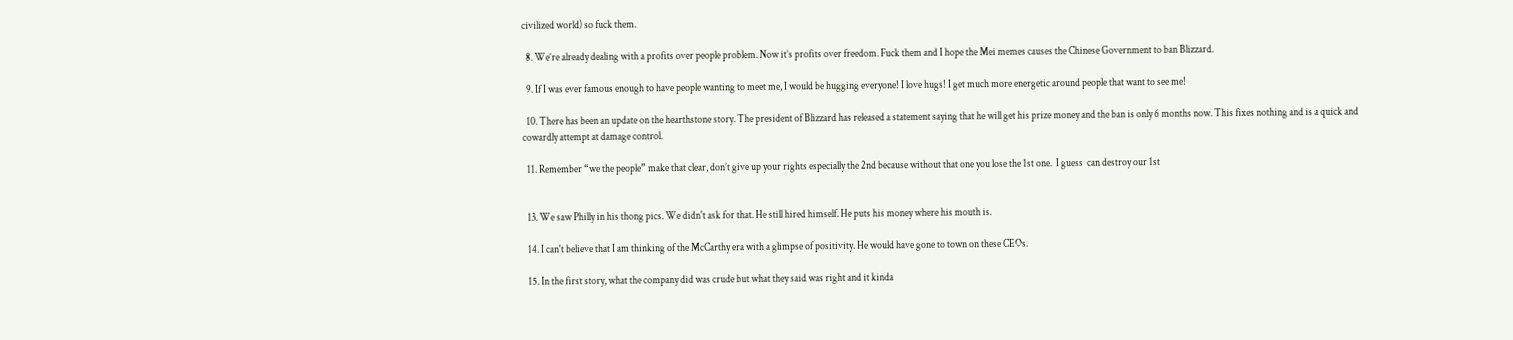civilized world) so fuck them.

  8. We’re already dealing with a profits over people problem. Now it’s profits over freedom. Fuck them and I hope the Mei memes causes the Chinese Government to ban Blizzard.

  9. If I was ever famous enough to have people wanting to meet me, I would be hugging everyone! I love hugs! I get much more energetic around people that want to see me!

  10. There has been an update on the hearthstone story. The president of Blizzard has released a statement saying that he will get his prize money and the ban is only 6 months now. This fixes nothing and is a quick and cowardly attempt at damage control.

  11. Remember “we the people” make that clear, don’t give up your rights especially the 2nd because without that one you lose the 1st one.  I guess  can destroy our 1st


  13. We saw Philly in his thong pics. We didn't ask for that. He still hired himself. He puts his money where his mouth is.

  14. I can't believe that I am thinking of the McCarthy era with a glimpse of positivity. He would have gone to town on these CEOs.

  15. In the first story, what the company did was crude but what they said was right and it kinda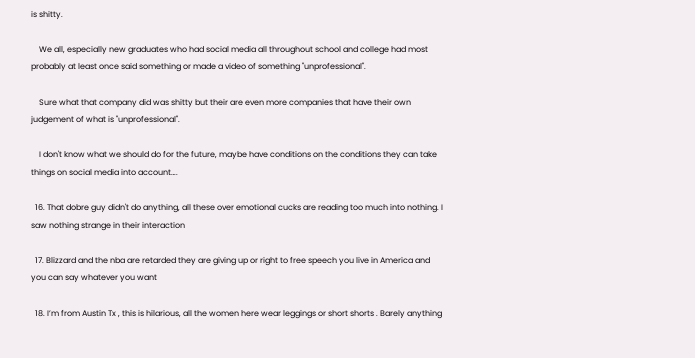is shitty.

    We all, especially new graduates who had social media all throughout school and college had most probably at least once said something or made a video of something "unprofessional".

    Sure what that company did was shitty but their are even more companies that have their own judgement of what is "unprofessional".

    I don't know what we should do for the future, maybe have conditions on the conditions they can take things on social media into account….

  16. That dobre guy didn't do anything, all these over emotional cucks are reading too much into nothing. I saw nothing strange in their interaction

  17. Blizzard and the nba are retarded they are giving up or right to free speech you live in America and you can say whatever you want

  18. I’m from Austin Tx , this is hilarious, all the women here wear leggings or short shorts . Barely anything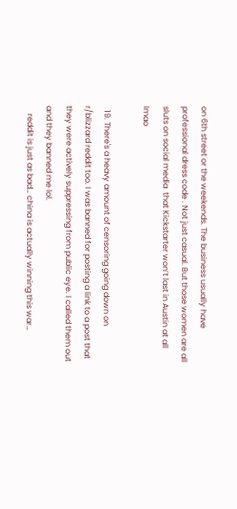on 6th street or the weekends. The business usually have professional dress code . Not just casual. But those women are all sluts on social media  that Kickstarter won’t last in Austin at all lmao

  19. There's a heavy amount of censoring going down on r/blizzard reddit too. I was banned for posting a link to a post that they were actively suppressing from public eye. I called them out and they banned me lol.
    reddit is just as bad… china is actually winning this war…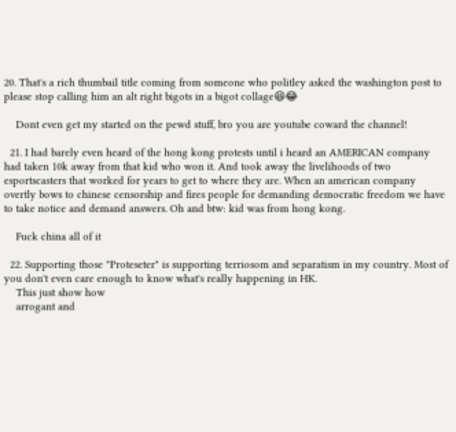20. That's a rich thumbail title coming from someone who politley asked the washington post to please stop calling him an alt right bigots in a bigot collage😆😂

    Dont even get my started on the pewd stuff, bro you are youtube coward the channel!

  21. I had barely even heard of the hong kong protests until i heard an AMERICAN company had taken 10k away from that kid who won it. And took away the livelihoods of two esportscasters that worked for years to get to where they are. When an american company overtly bows to chinese censorship and fires people for demanding democratic freedom we have to take notice and demand answers. Oh and btw: kid was from hong kong.

    Fuck china all of it

  22. Supporting those "Proteseter" is supporting terriosom and separatism in my country. Most of you don't even care enough to know what's really happening in HK.
    This just show how
    arrogant and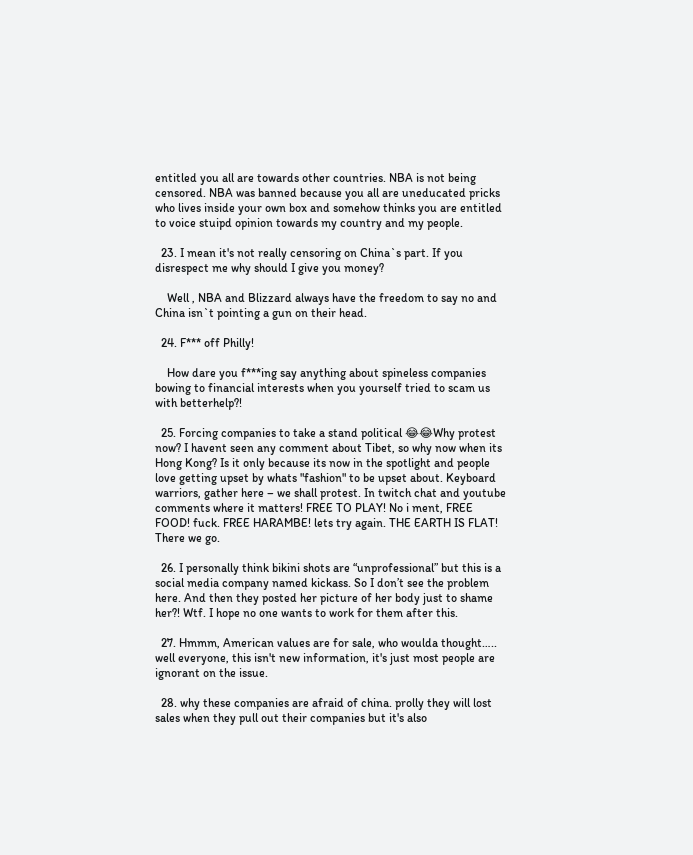entitled you all are towards other countries. NBA is not being censored. NBA was banned because you all are uneducated pricks who lives inside your own box and somehow thinks you are entitled to voice stuipd opinion towards my country and my people.

  23. I mean it's not really censoring on China`s part. If you disrespect me why should I give you money?

    Well , NBA and Blizzard always have the freedom to say no and China isn`t pointing a gun on their head.

  24. F*** off Philly!

    How dare you f***ing say anything about spineless companies bowing to financial interests when you yourself tried to scam us with betterhelp?!

  25. Forcing companies to take a stand political 😂😂Why protest now? I havent seen any comment about Tibet, so why now when its Hong Kong? Is it only because its now in the spotlight and people love getting upset by whats "fashion" to be upset about. Keyboard warriors, gather here – we shall protest. In twitch chat and youtube comments where it matters! FREE TO PLAY! No i ment, FREE FOOD! fuck. FREE HARAMBE! lets try again. THE EARTH IS FLAT! There we go.

  26. I personally think bikini shots are “unprofessional” but this is a social media company named kickass. So I don’t see the problem here. And then they posted her picture of her body just to shame her?! Wtf. I hope no one wants to work for them after this.

  27. Hmmm, American values are for sale, who woulda thought….. well everyone, this isn't new information, it's just most people are ignorant on the issue.

  28. why these companies are afraid of china. prolly they will lost sales when they pull out their companies but it's also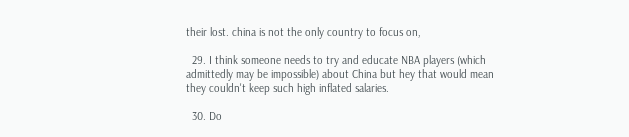their lost. china is not the only country to focus on,

  29. I think someone needs to try and educate NBA players (which admittedly may be impossible) about China but hey that would mean they couldn't keep such high inflated salaries.

  30. Do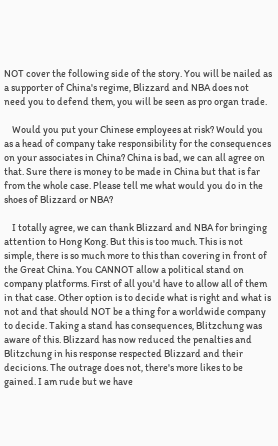NOT cover the following side of the story. You will be nailed as a supporter of China's regime, Blizzard and NBA does not need you to defend them, you will be seen as pro organ trade.

    Would you put your Chinese employees at risk? Would you as a head of company take responsibility for the consequences on your associates in China? China is bad, we can all agree on that. Sure there is money to be made in China but that is far from the whole case. Please tell me what would you do in the shoes of Blizzard or NBA?

    I totally agree, we can thank Blizzard and NBA for bringing attention to Hong Kong. But this is too much. This is not simple, there is so much more to this than covering in front of the Great China. You CANNOT allow a political stand on company platforms. First of all you'd have to allow all of them in that case. Other option is to decide what is right and what is not and that should NOT be a thing for a worldwide company to decide. Taking a stand has consequences, Blitzchung was aware of this. Blizzard has now reduced the penalties and Blitzchung in his response respected Blizzard and their decicions. The outrage does not, there's more likes to be gained. I am rude but we have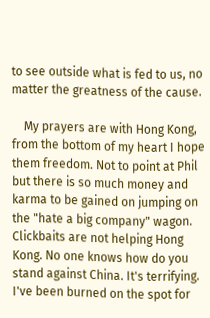to see outside what is fed to us, no matter the greatness of the cause.

    My prayers are with Hong Kong, from the bottom of my heart I hope them freedom. Not to point at Phil but there is so much money and karma to be gained on jumping on the "hate a big company" wagon. Clickbaits are not helping Hong Kong. No one knows how do you stand against China. It's terrifying. I've been burned on the spot for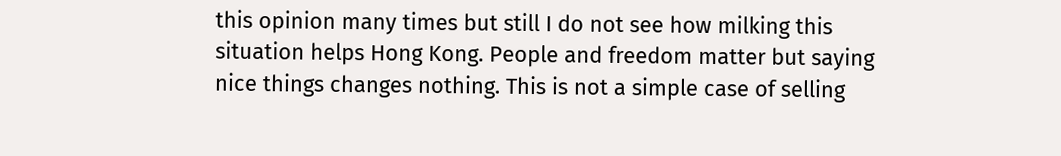this opinion many times but still I do not see how milking this situation helps Hong Kong. People and freedom matter but saying nice things changes nothing. This is not a simple case of selling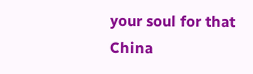your soul for that China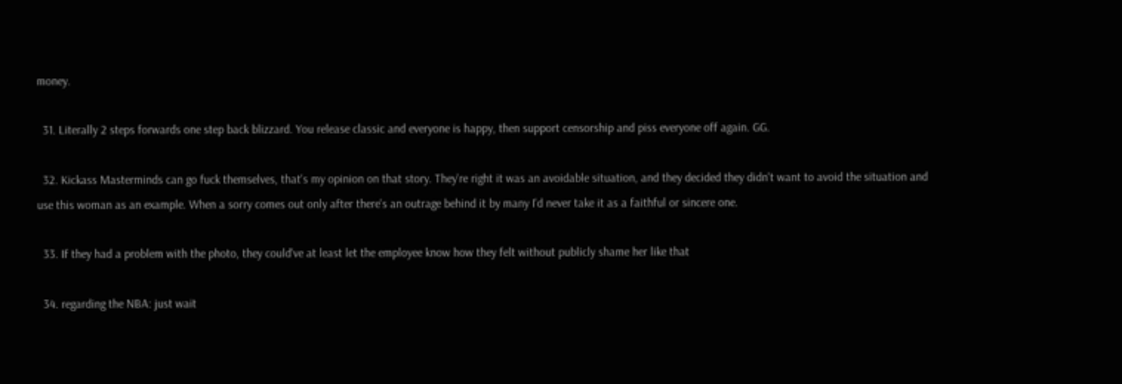money.

  31. Literally 2 steps forwards one step back blizzard. You release classic and everyone is happy, then support censorship and piss everyone off again. GG.

  32. Kickass Masterminds can go fuck themselves, that's my opinion on that story. They're right it was an avoidable situation, and they decided they didn't want to avoid the situation and use this woman as an example. When a sorry comes out only after there's an outrage behind it by many I'd never take it as a faithful or sincere one.

  33. If they had a problem with the photo, they could've at least let the employee know how they felt without publicly shame her like that

  34. regarding the NBA: just wait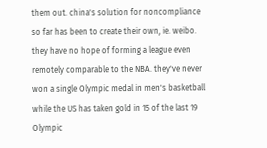them out. china's solution for noncompliance so far has been to create their own, ie. weibo. they have no hope of forming a league even remotely comparable to the NBA. they've never won a single Olympic medal in men's basketball while the US has taken gold in 15 of the last 19 Olympic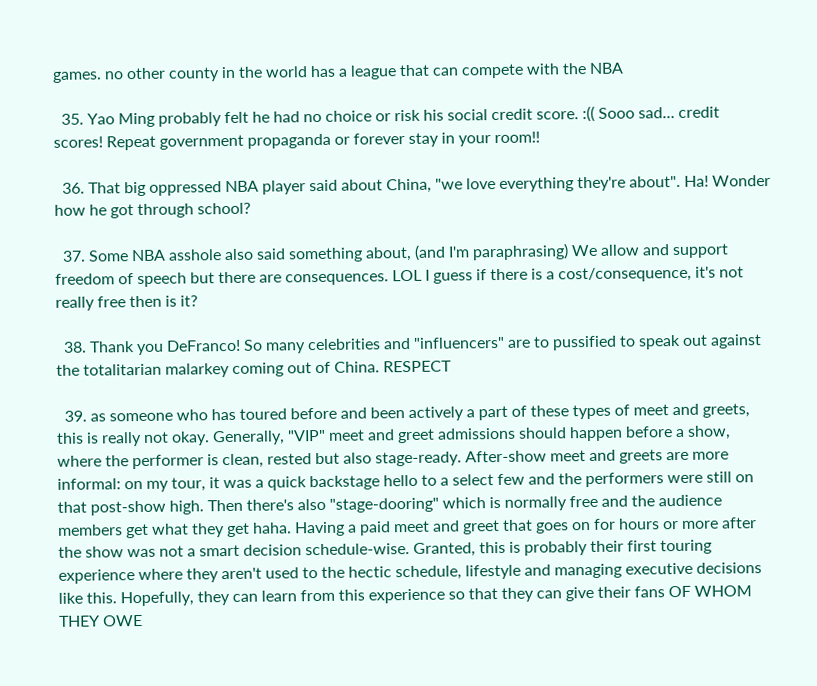games. no other county in the world has a league that can compete with the NBA

  35. Yao Ming probably felt he had no choice or risk his social credit score. :(( Sooo sad… credit scores! Repeat government propaganda or forever stay in your room!!

  36. That big oppressed NBA player said about China, "we love everything they're about". Ha! Wonder how he got through school?

  37. Some NBA asshole also said something about, (and I'm paraphrasing) We allow and support freedom of speech but there are consequences. LOL I guess if there is a cost/consequence, it's not really free then is it?

  38. Thank you DeFranco! So many celebrities and "influencers" are to pussified to speak out against the totalitarian malarkey coming out of China. RESPECT

  39. as someone who has toured before and been actively a part of these types of meet and greets, this is really not okay. Generally, "VIP" meet and greet admissions should happen before a show, where the performer is clean, rested but also stage-ready. After-show meet and greets are more informal: on my tour, it was a quick backstage hello to a select few and the performers were still on that post-show high. Then there's also "stage-dooring" which is normally free and the audience members get what they get haha. Having a paid meet and greet that goes on for hours or more after the show was not a smart decision schedule-wise. Granted, this is probably their first touring experience where they aren't used to the hectic schedule, lifestyle and managing executive decisions like this. Hopefully, they can learn from this experience so that they can give their fans OF WHOM THEY OWE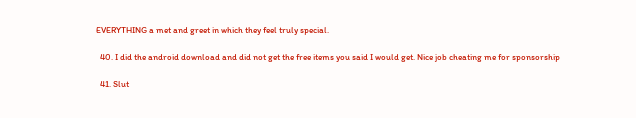EVERYTHING a met and greet in which they feel truly special.

  40. I did the android download and did not get the free items you said I would get. Nice job cheating me for sponsorship

  41. Slut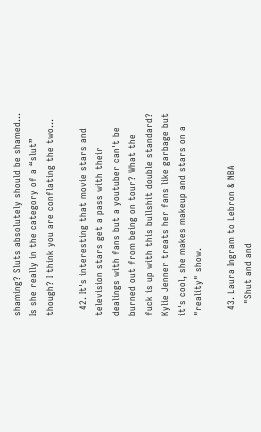shaming? Sluts absolutely should be shamed… Is she really in the category of a “slut” though? I think you are conflating the two…

  42. It's interesting that movie stars and television stars get a pass with their dealings with fans but a youtuber can't be burned out from being on tour? What the fuck is up with this bullshit double standard? Kylie Jenner treats her fans like garbage but it's cool, she makes makeup and stars on a "reality" show.

  43. Laura Ingram to Lebron & NBA
    "Shut and and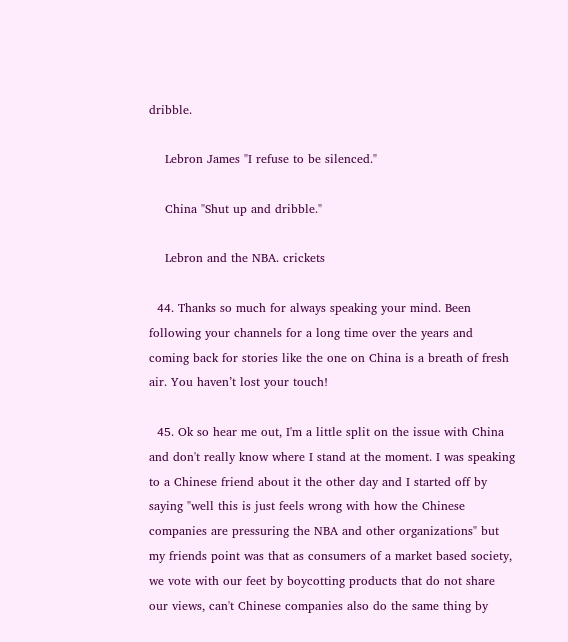dribble.

    Lebron James "I refuse to be silenced."

    China "Shut up and dribble."

    Lebron and the NBA. crickets

  44. Thanks so much for always speaking your mind. Been following your channels for a long time over the years and coming back for stories like the one on China is a breath of fresh air. You haven’t lost your touch!

  45. Ok so hear me out, I'm a little split on the issue with China and don't really know where I stand at the moment. I was speaking to a Chinese friend about it the other day and I started off by saying "well this is just feels wrong with how the Chinese companies are pressuring the NBA and other organizations" but my friends point was that as consumers of a market based society, we vote with our feet by boycotting products that do not share our views, can't Chinese companies also do the same thing by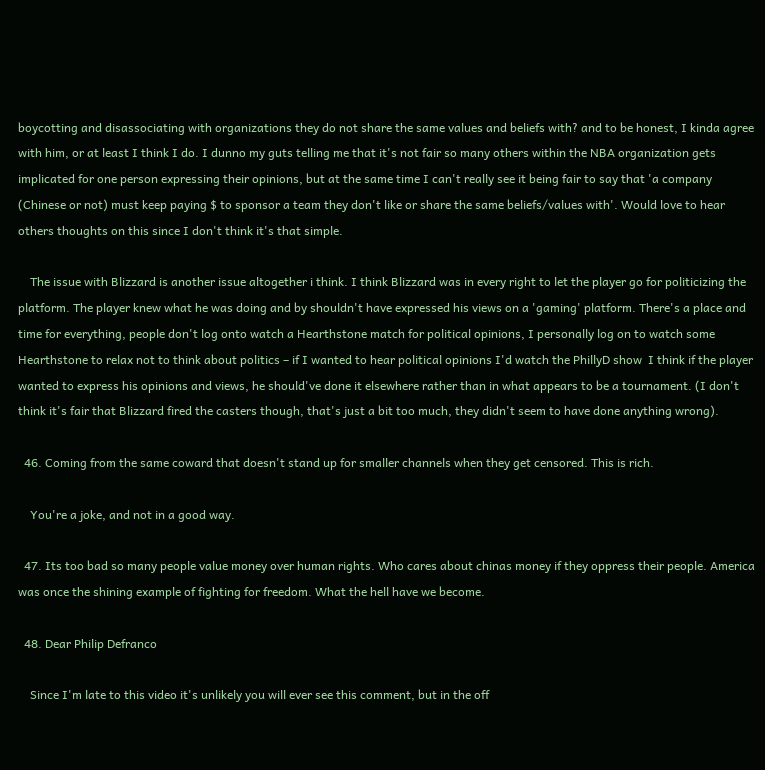boycotting and disassociating with organizations they do not share the same values and beliefs with? and to be honest, I kinda agree with him, or at least I think I do. I dunno my guts telling me that it's not fair so many others within the NBA organization gets implicated for one person expressing their opinions, but at the same time I can't really see it being fair to say that 'a company (Chinese or not) must keep paying $ to sponsor a team they don't like or share the same beliefs/values with'. Would love to hear others thoughts on this since I don't think it's that simple.

    The issue with Blizzard is another issue altogether i think. I think Blizzard was in every right to let the player go for politicizing the platform. The player knew what he was doing and by shouldn't have expressed his views on a 'gaming' platform. There's a place and time for everything, people don't log onto watch a Hearthstone match for political opinions, I personally log on to watch some Hearthstone to relax not to think about politics – if I wanted to hear political opinions I'd watch the PhillyD show  I think if the player wanted to express his opinions and views, he should've done it elsewhere rather than in what appears to be a tournament. (I don't think it's fair that Blizzard fired the casters though, that's just a bit too much, they didn't seem to have done anything wrong).

  46. Coming from the same coward that doesn't stand up for smaller channels when they get censored. This is rich.

    You're a joke, and not in a good way.

  47. Its too bad so many people value money over human rights. Who cares about chinas money if they oppress their people. America was once the shining example of fighting for freedom. What the hell have we become.

  48. Dear Philip Defranco

    Since I'm late to this video it's unlikely you will ever see this comment, but in the off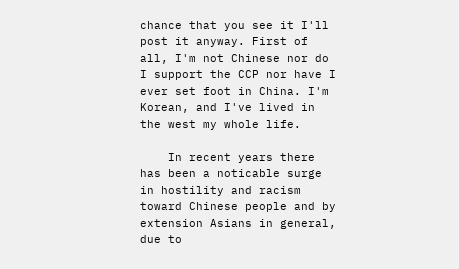chance that you see it I'll post it anyway. First of all, I'm not Chinese nor do I support the CCP nor have I ever set foot in China. I'm Korean, and I've lived in the west my whole life.

    In recent years there has been a noticable surge in hostility and racism toward Chinese people and by extension Asians in general, due to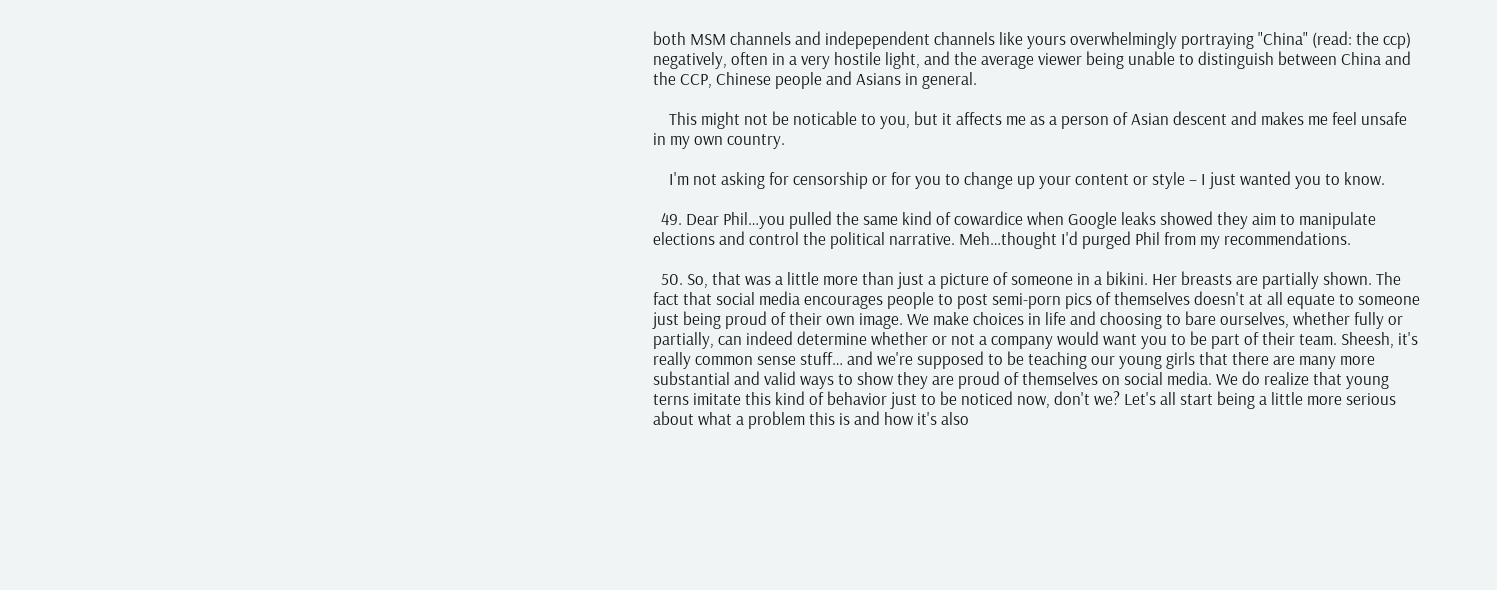both MSM channels and indepependent channels like yours overwhelmingly portraying "China" (read: the ccp) negatively, often in a very hostile light, and the average viewer being unable to distinguish between China and the CCP, Chinese people and Asians in general.

    This might not be noticable to you, but it affects me as a person of Asian descent and makes me feel unsafe in my own country.

    I'm not asking for censorship or for you to change up your content or style – I just wanted you to know.

  49. Dear Phil…you pulled the same kind of cowardice when Google leaks showed they aim to manipulate elections and control the political narrative. Meh…thought I'd purged Phil from my recommendations.

  50. So, that was a little more than just a picture of someone in a bikini. Her breasts are partially shown. The fact that social media encourages people to post semi-porn pics of themselves doesn't at all equate to someone just being proud of their own image. We make choices in life and choosing to bare ourselves, whether fully or partially, can indeed determine whether or not a company would want you to be part of their team. Sheesh, it's really common sense stuff… and we're supposed to be teaching our young girls that there are many more substantial and valid ways to show they are proud of themselves on social media. We do realize that young terns imitate this kind of behavior just to be noticed now, don't we? Let's all start being a little more serious about what a problem this is and how it's also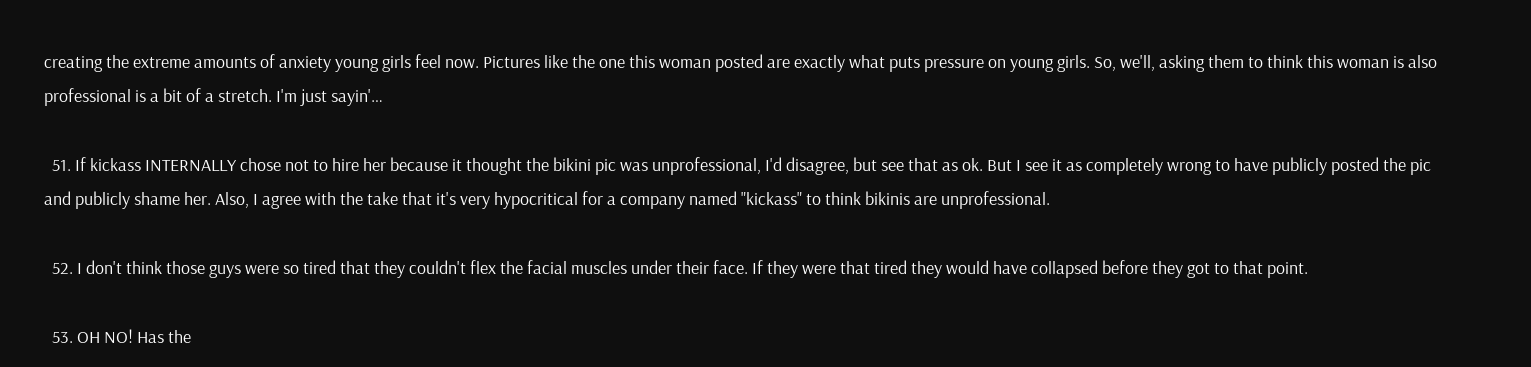creating the extreme amounts of anxiety young girls feel now. Pictures like the one this woman posted are exactly what puts pressure on young girls. So, we'll, asking them to think this woman is also professional is a bit of a stretch. I'm just sayin'…

  51. If kickass INTERNALLY chose not to hire her because it thought the bikini pic was unprofessional, I'd disagree, but see that as ok. But I see it as completely wrong to have publicly posted the pic and publicly shame her. Also, I agree with the take that it's very hypocritical for a company named "kickass" to think bikinis are unprofessional.

  52. I don't think those guys were so tired that they couldn't flex the facial muscles under their face. If they were that tired they would have collapsed before they got to that point.

  53. OH NO! Has the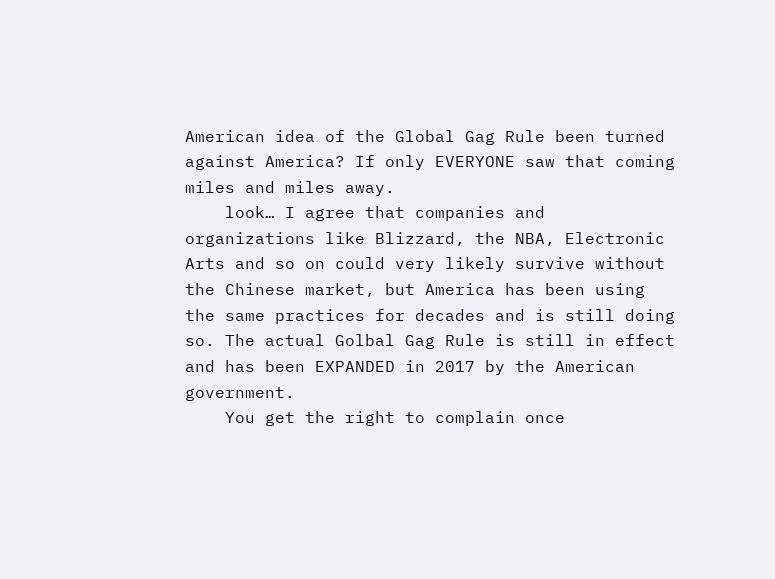American idea of the Global Gag Rule been turned against America? If only EVERYONE saw that coming miles and miles away.
    look… I agree that companies and organizations like Blizzard, the NBA, Electronic Arts and so on could very likely survive without the Chinese market, but America has been using the same practices for decades and is still doing so. The actual Golbal Gag Rule is still in effect and has been EXPANDED in 2017 by the American government.
    You get the right to complain once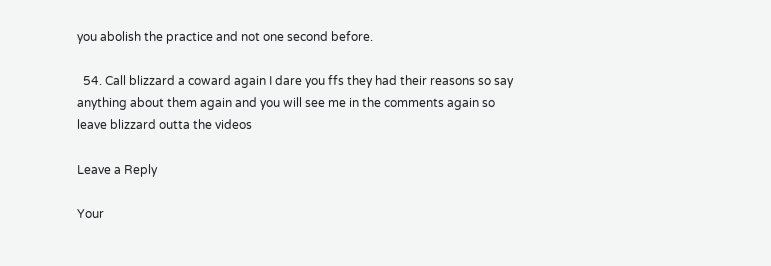you abolish the practice and not one second before.

  54. Call blizzard a coward again I dare you ffs they had their reasons so say anything about them again and you will see me in the comments again so leave blizzard outta the videos

Leave a Reply

Your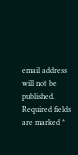email address will not be published. Required fields are marked *